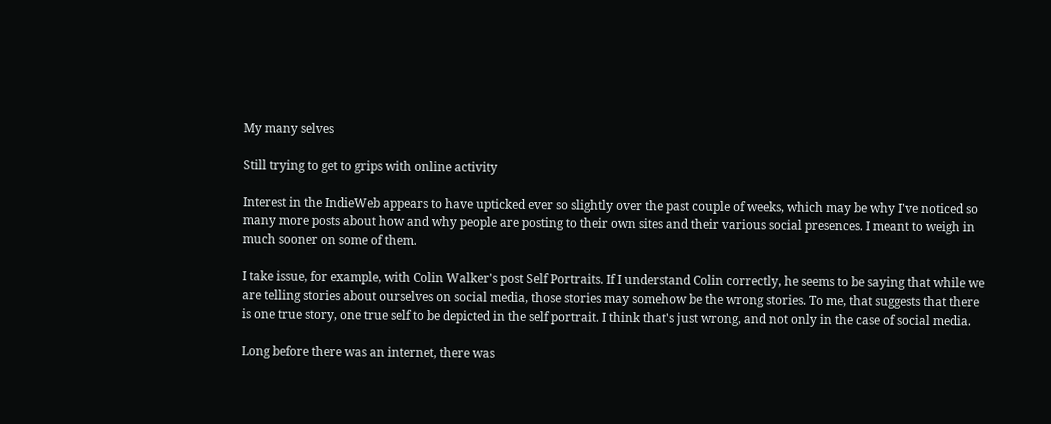My many selves

Still trying to get to grips with online activity

Interest in the IndieWeb appears to have upticked ever so slightly over the past couple of weeks, which may be why I've noticed so many more posts about how and why people are posting to their own sites and their various social presences. I meant to weigh in much sooner on some of them.

I take issue, for example, with Colin Walker's post Self Portraits. If I understand Colin correctly, he seems to be saying that while we are telling stories about ourselves on social media, those stories may somehow be the wrong stories. To me, that suggests that there is one true story, one true self to be depicted in the self portrait. I think that's just wrong, and not only in the case of social media.

Long before there was an internet, there was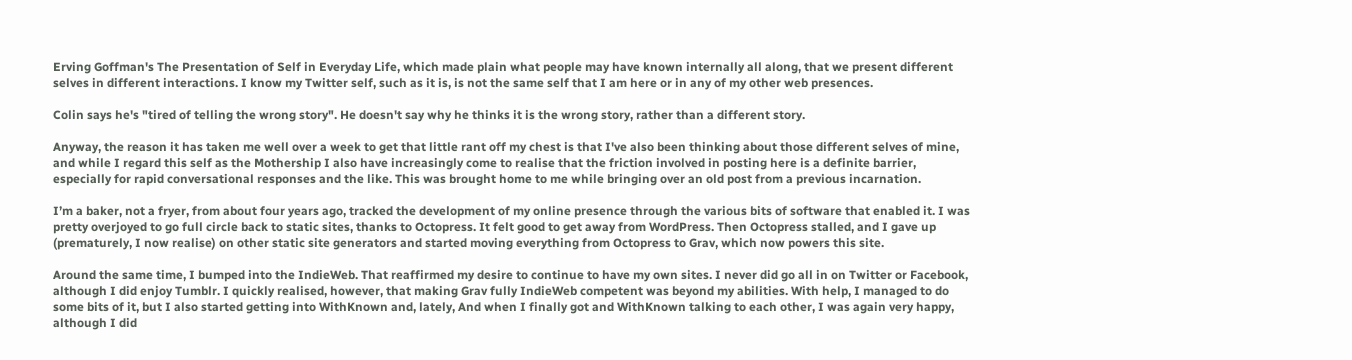Erving Goffman's The Presentation of Self in Everyday Life, which made plain what people may have known internally all along, that we present different selves in different interactions. I know my Twitter self, such as it is, is not the same self that I am here or in any of my other web presences.

Colin says he's "tired of telling the wrong story". He doesn't say why he thinks it is the wrong story, rather than a different story.

Anyway, the reason it has taken me well over a week to get that little rant off my chest is that I've also been thinking about those different selves of mine, and while I regard this self as the Mothership I also have increasingly come to realise that the friction involved in posting here is a definite barrier, especially for rapid conversational responses and the like. This was brought home to me while bringing over an old post from a previous incarnation.

I’m a baker, not a fryer, from about four years ago, tracked the development of my online presence through the various bits of software that enabled it. I was pretty overjoyed to go full circle back to static sites, thanks to Octopress. It felt good to get away from WordPress. Then Octopress stalled, and I gave up (prematurely, I now realise) on other static site generators and started moving everything from Octopress to Grav, which now powers this site.

Around the same time, I bumped into the IndieWeb. That reaffirmed my desire to continue to have my own sites. I never did go all in on Twitter or Facebook, although I did enjoy Tumblr. I quickly realised, however, that making Grav fully IndieWeb competent was beyond my abilities. With help, I managed to do some bits of it, but I also started getting into WithKnown and, lately, And when I finally got and WithKnown talking to each other, I was again very happy, although I did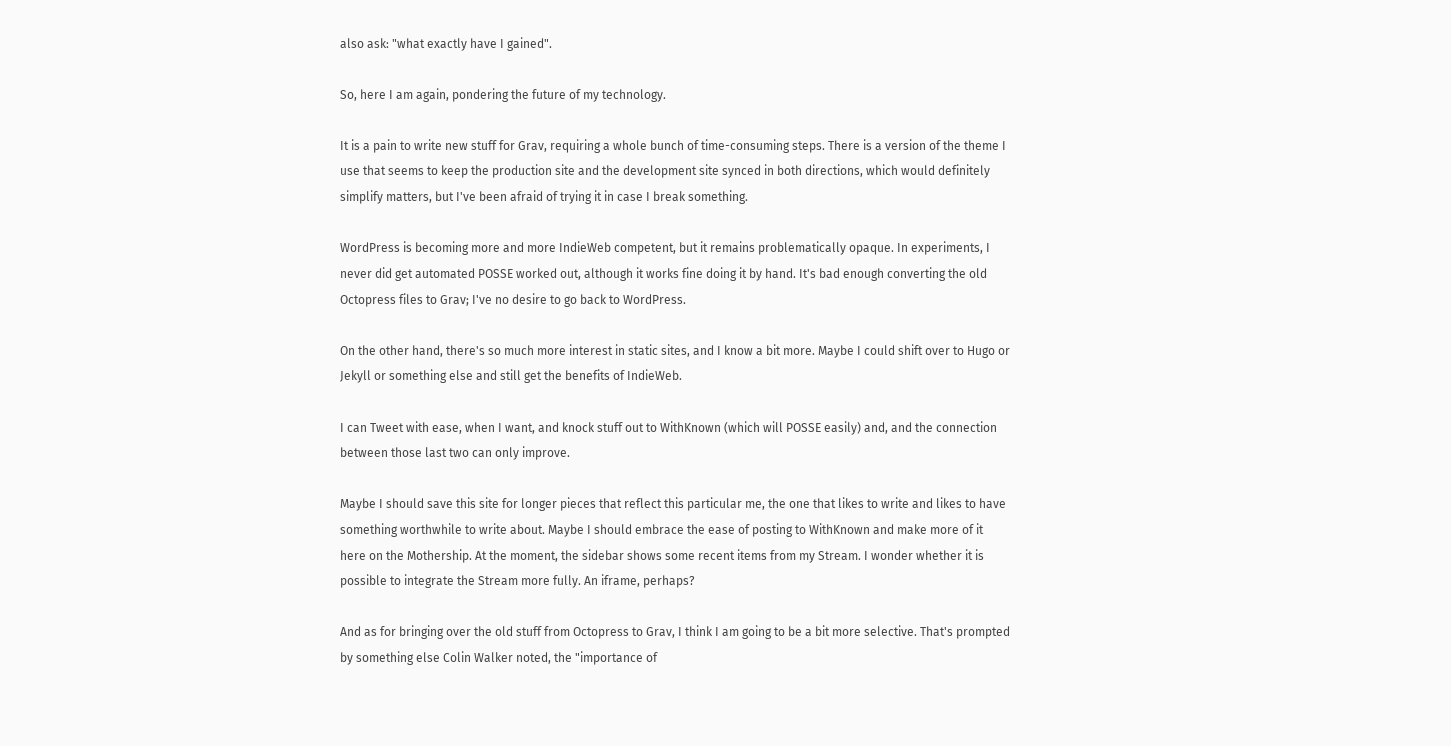also ask: "what exactly have I gained".

So, here I am again, pondering the future of my technology.

It is a pain to write new stuff for Grav, requiring a whole bunch of time-consuming steps. There is a version of the theme I use that seems to keep the production site and the development site synced in both directions, which would definitely simplify matters, but I've been afraid of trying it in case I break something.

WordPress is becoming more and more IndieWeb competent, but it remains problematically opaque. In experiments, I never did get automated POSSE worked out, although it works fine doing it by hand. It's bad enough converting the old Octopress files to Grav; I've no desire to go back to WordPress.

On the other hand, there's so much more interest in static sites, and I know a bit more. Maybe I could shift over to Hugo or Jekyll or something else and still get the benefits of IndieWeb.

I can Tweet with ease, when I want, and knock stuff out to WithKnown (which will POSSE easily) and, and the connection between those last two can only improve.

Maybe I should save this site for longer pieces that reflect this particular me, the one that likes to write and likes to have something worthwhile to write about. Maybe I should embrace the ease of posting to WithKnown and make more of it here on the Mothership. At the moment, the sidebar shows some recent items from my Stream. I wonder whether it is possible to integrate the Stream more fully. An iframe, perhaps?

And as for bringing over the old stuff from Octopress to Grav, I think I am going to be a bit more selective. That's prompted by something else Colin Walker noted, the "importance of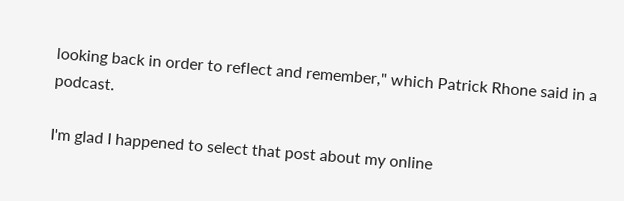looking back in order to reflect and remember," which Patrick Rhone said in a podcast.

I'm glad I happened to select that post about my online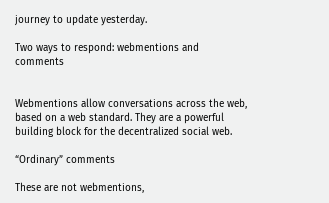journey to update yesterday.

Two ways to respond: webmentions and comments


Webmentions allow conversations across the web, based on a web standard. They are a powerful building block for the decentralized social web.

“Ordinary” comments

These are not webmentions,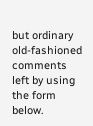but ordinary old-fashioned comments left by using the form below.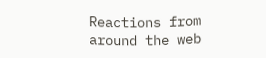Reactions from around the web